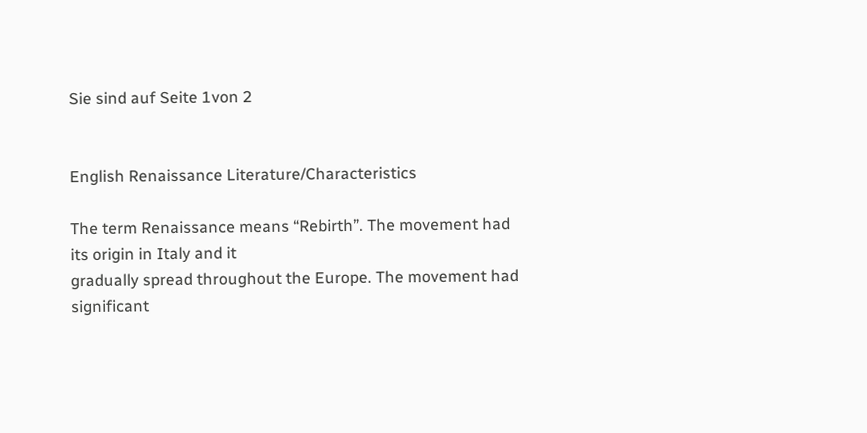Sie sind auf Seite 1von 2


English Renaissance Literature/Characteristics

The term Renaissance means “Rebirth”. The movement had its origin in Italy and it
gradually spread throughout the Europe. The movement had significant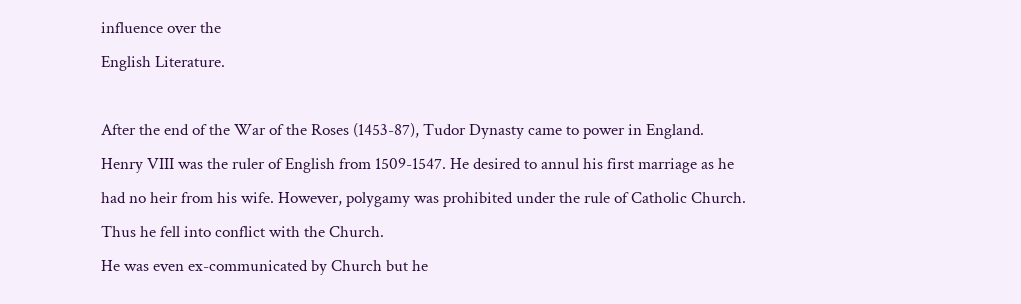influence over the
English Literature.

After the end of the War of the Roses (1453-87), Tudor Dynasty came to power in England.
Henry VIII was the ruler of English from 1509-1547. He desired to annul his first marriage as he
had no heir from his wife. However, polygamy was prohibited under the rule of Catholic Church.
Thus he fell into conflict with the Church.
He was even ex-communicated by Church but he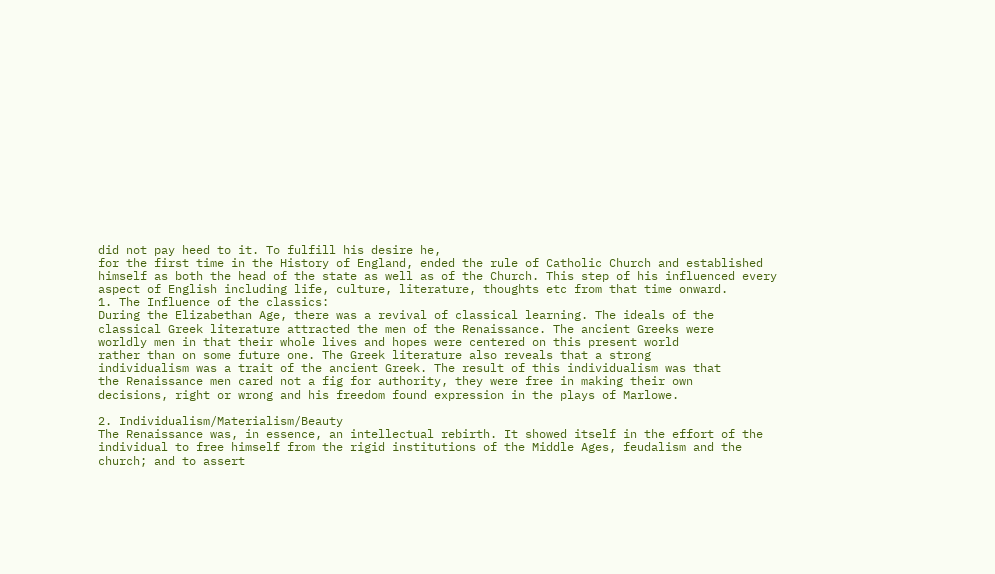did not pay heed to it. To fulfill his desire he,
for the first time in the History of England, ended the rule of Catholic Church and established
himself as both the head of the state as well as of the Church. This step of his influenced every
aspect of English including life, culture, literature, thoughts etc from that time onward.
1. The Influence of the classics:
During the Elizabethan Age, there was a revival of classical learning. The ideals of the
classical Greek literature attracted the men of the Renaissance. The ancient Greeks were
worldly men in that their whole lives and hopes were centered on this present world
rather than on some future one. The Greek literature also reveals that a strong
individualism was a trait of the ancient Greek. The result of this individualism was that
the Renaissance men cared not a fig for authority, they were free in making their own
decisions, right or wrong and his freedom found expression in the plays of Marlowe.

2. Individualism/Materialism/Beauty
The Renaissance was, in essence, an intellectual rebirth. It showed itself in the effort of the
individual to free himself from the rigid institutions of the Middle Ages, feudalism and the
church; and to assert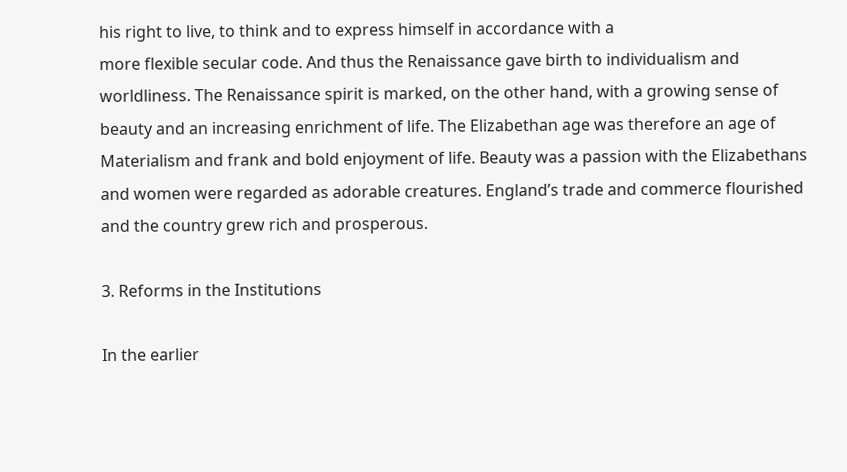his right to live, to think and to express himself in accordance with a
more flexible secular code. And thus the Renaissance gave birth to individualism and
worldliness. The Renaissance spirit is marked, on the other hand, with a growing sense of
beauty and an increasing enrichment of life. The Elizabethan age was therefore an age of
Materialism and frank and bold enjoyment of life. Beauty was a passion with the Elizabethans
and women were regarded as adorable creatures. England’s trade and commerce flourished
and the country grew rich and prosperous.

3. Reforms in the Institutions

In the earlier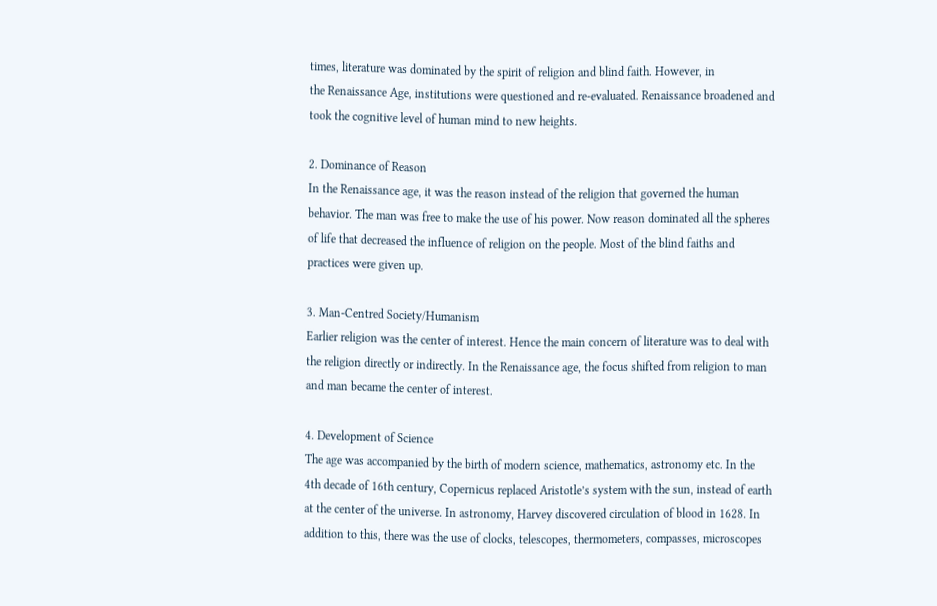times, literature was dominated by the spirit of religion and blind faith. However, in
the Renaissance Age, institutions were questioned and re-evaluated. Renaissance broadened and
took the cognitive level of human mind to new heights.

2. Dominance of Reason
In the Renaissance age, it was the reason instead of the religion that governed the human
behavior. The man was free to make the use of his power. Now reason dominated all the spheres
of life that decreased the influence of religion on the people. Most of the blind faiths and
practices were given up.

3. Man-Centred Society/Humanism
Earlier religion was the center of interest. Hence the main concern of literature was to deal with
the religion directly or indirectly. In the Renaissance age, the focus shifted from religion to man
and man became the center of interest.

4. Development of Science
The age was accompanied by the birth of modern science, mathematics, astronomy etc. In the
4th decade of 16th century, Copernicus replaced Aristotle’s system with the sun, instead of earth
at the center of the universe. In astronomy, Harvey discovered circulation of blood in 1628. In
addition to this, there was the use of clocks, telescopes, thermometers, compasses, microscopes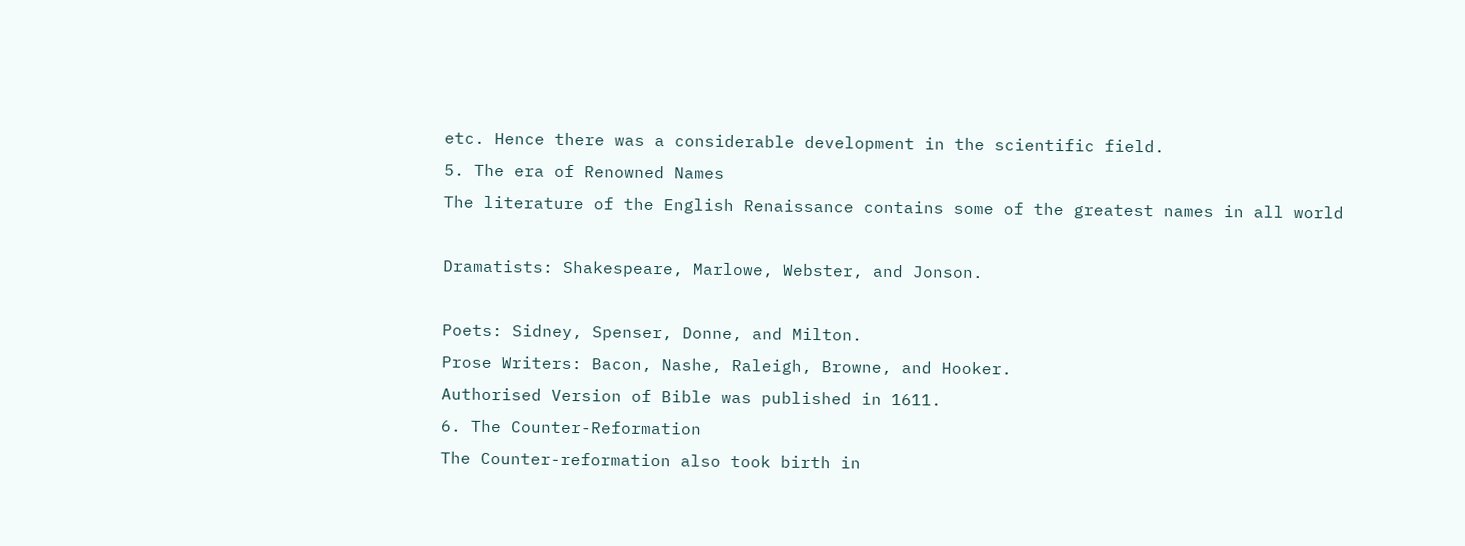etc. Hence there was a considerable development in the scientific field.
5. The era of Renowned Names
The literature of the English Renaissance contains some of the greatest names in all world

Dramatists: Shakespeare, Marlowe, Webster, and Jonson.

Poets: Sidney, Spenser, Donne, and Milton.
Prose Writers: Bacon, Nashe, Raleigh, Browne, and Hooker.
Authorised Version of Bible was published in 1611.
6. The Counter-Reformation
The Counter-reformation also took birth in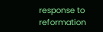response to reformation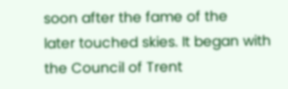soon after the fame of the
later touched skies. It began with the Council of Trent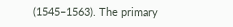(1545–1563). The primary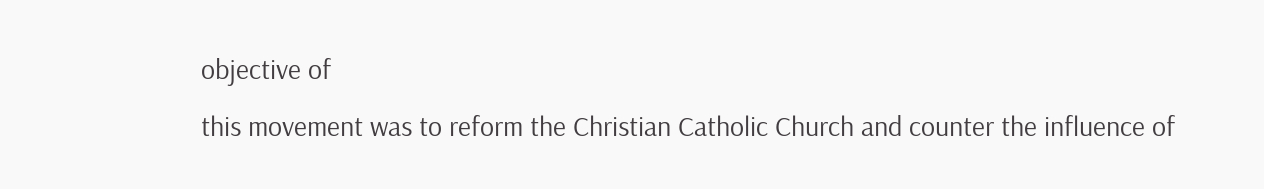objective of
this movement was to reform the Christian Catholic Church and counter the influence of